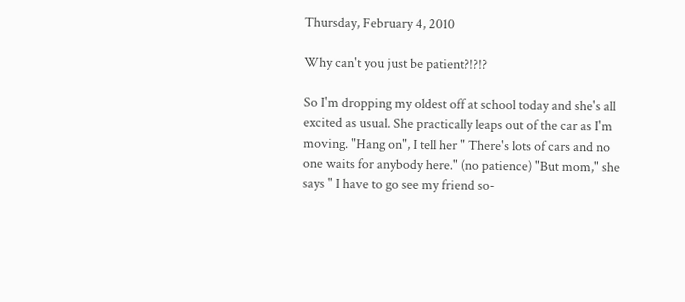Thursday, February 4, 2010

Why can't you just be patient?!?!?

So I'm dropping my oldest off at school today and she's all excited as usual. She practically leaps out of the car as I'm moving. "Hang on", I tell her " There's lots of cars and no one waits for anybody here." (no patience) "But mom," she says " I have to go see my friend so-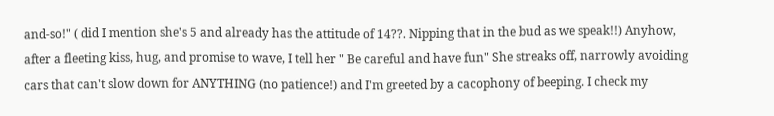and-so!" ( did I mention she's 5 and already has the attitude of 14??. Nipping that in the bud as we speak!!) Anyhow, after a fleeting kiss, hug, and promise to wave, I tell her " Be careful and have fun" She streaks off, narrowly avoiding cars that can't slow down for ANYTHING (no patience!) and I'm greeted by a cacophony of beeping. I check my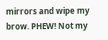mirrors and wipe my brow. PHEW! Not my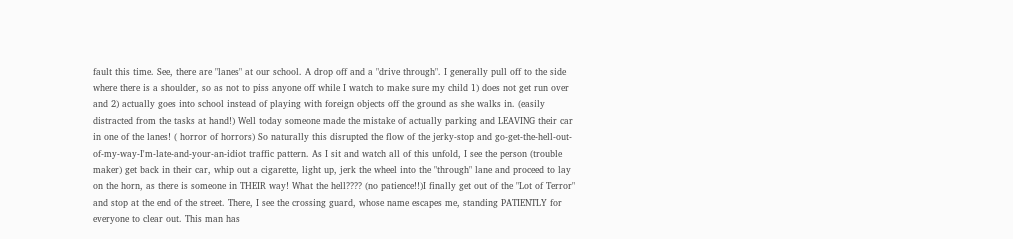fault this time. See, there are "lanes" at our school. A drop off and a "drive through". I generally pull off to the side where there is a shoulder, so as not to piss anyone off while I watch to make sure my child 1) does not get run over and 2) actually goes into school instead of playing with foreign objects off the ground as she walks in. (easily distracted from the tasks at hand!) Well today someone made the mistake of actually parking and LEAVING their car in one of the lanes! ( horror of horrors) So naturally this disrupted the flow of the jerky-stop and go-get-the-hell-out-of-my-way-I'm-late-and-your-an-idiot traffic pattern. As I sit and watch all of this unfold, I see the person (trouble maker) get back in their car, whip out a cigarette, light up, jerk the wheel into the "through" lane and proceed to lay on the horn, as there is someone in THEIR way! What the hell???? (no patience!!)I finally get out of the "Lot of Terror" and stop at the end of the street. There, I see the crossing guard, whose name escapes me, standing PATIENTLY for everyone to clear out. This man has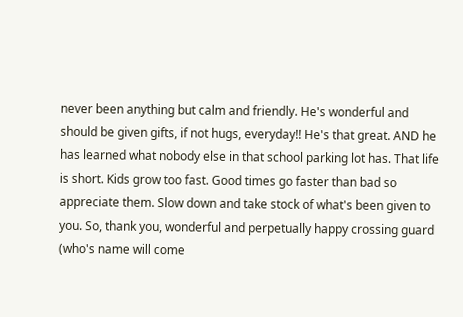never been anything but calm and friendly. He's wonderful and should be given gifts, if not hugs, everyday!! He's that great. AND he has learned what nobody else in that school parking lot has. That life is short. Kids grow too fast. Good times go faster than bad so appreciate them. Slow down and take stock of what's been given to you. So, thank you, wonderful and perpetually happy crossing guard (who's name will come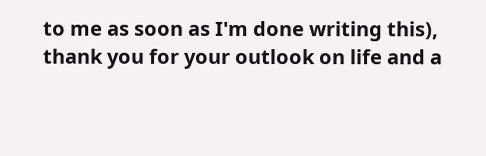to me as soon as I'm done writing this), thank you for your outlook on life and a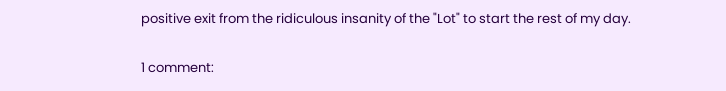positive exit from the ridiculous insanity of the "Lot" to start the rest of my day.

1 comment: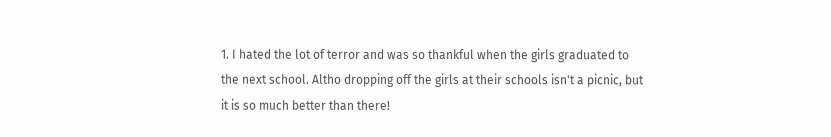1. I hated the lot of terror and was so thankful when the girls graduated to the next school. Altho dropping off the girls at their schools isn't a picnic, but it is so much better than there!